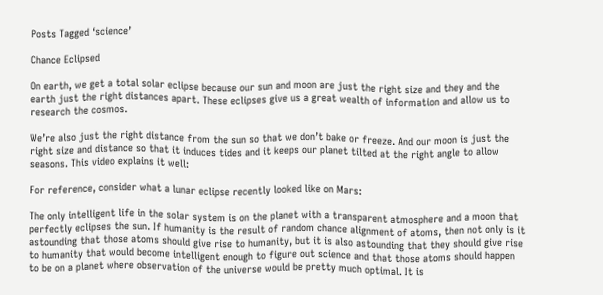Posts Tagged ‘science’

Chance Eclipsed

On earth, we get a total solar eclipse because our sun and moon are just the right size and they and the earth just the right distances apart. These eclipses give us a great wealth of information and allow us to research the cosmos.

We’re also just the right distance from the sun so that we don’t bake or freeze. And our moon is just the right size and distance so that it induces tides and it keeps our planet tilted at the right angle to allow seasons. This video explains it well:

For reference, consider what a lunar eclipse recently looked like on Mars:

The only intelligent life in the solar system is on the planet with a transparent atmosphere and a moon that perfectly eclipses the sun. If humanity is the result of random chance alignment of atoms, then not only is it astounding that those atoms should give rise to humanity, but it is also astounding that they should give rise to humanity that would become intelligent enough to figure out science and that those atoms should happen to be on a planet where observation of the universe would be pretty much optimal. It is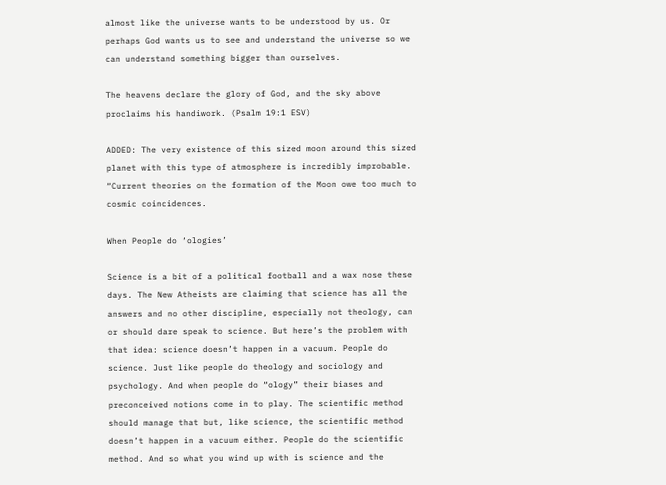almost like the universe wants to be understood by us. Or perhaps God wants us to see and understand the universe so we can understand something bigger than ourselves.

The heavens declare the glory of God, and the sky above proclaims his handiwork. (Psalm 19:1 ESV)

ADDED: The very existence of this sized moon around this sized planet with this type of atmosphere is incredibly improbable. “Current theories on the formation of the Moon owe too much to cosmic coincidences.

When People do ‘ologies’

Science is a bit of a political football and a wax nose these days. The New Atheists are claiming that science has all the answers and no other discipline, especially not theology, can or should dare speak to science. But here’s the problem with that idea: science doesn’t happen in a vacuum. People do science. Just like people do theology and sociology and psychology. And when people do “ology” their biases and preconceived notions come in to play. The scientific method should manage that but, like science, the scientific method doesn’t happen in a vacuum either. People do the scientific method. And so what you wind up with is science and the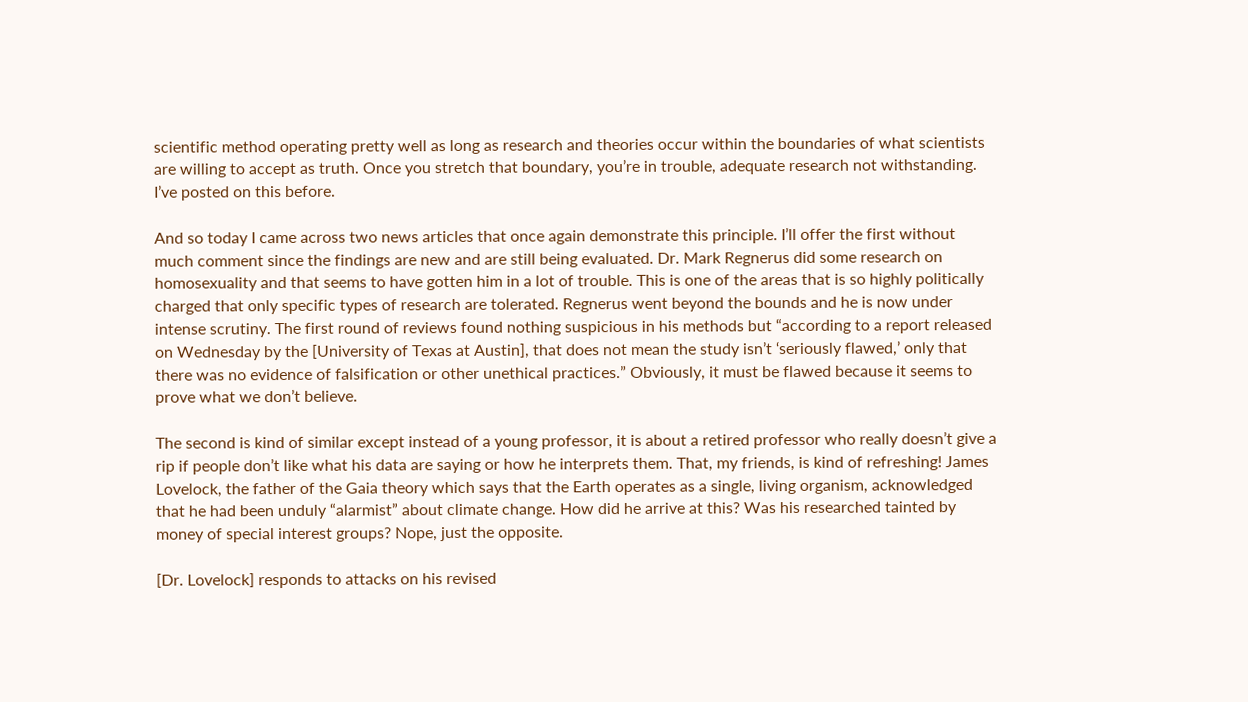scientific method operating pretty well as long as research and theories occur within the boundaries of what scientists are willing to accept as truth. Once you stretch that boundary, you’re in trouble, adequate research not withstanding. I’ve posted on this before.

And so today I came across two news articles that once again demonstrate this principle. I’ll offer the first without much comment since the findings are new and are still being evaluated. Dr. Mark Regnerus did some research on homosexuality and that seems to have gotten him in a lot of trouble. This is one of the areas that is so highly politically charged that only specific types of research are tolerated. Regnerus went beyond the bounds and he is now under intense scrutiny. The first round of reviews found nothing suspicious in his methods but “according to a report released on Wednesday by the [University of Texas at Austin], that does not mean the study isn’t ‘seriously flawed,’ only that there was no evidence of falsification or other unethical practices.” Obviously, it must be flawed because it seems to prove what we don’t believe.

The second is kind of similar except instead of a young professor, it is about a retired professor who really doesn’t give a rip if people don’t like what his data are saying or how he interprets them. That, my friends, is kind of refreshing! James Lovelock, the father of the Gaia theory which says that the Earth operates as a single, living organism, acknowledged that he had been unduly “alarmist” about climate change. How did he arrive at this? Was his researched tainted by money of special interest groups? Nope, just the opposite.

[Dr. Lovelock] responds to attacks on his revised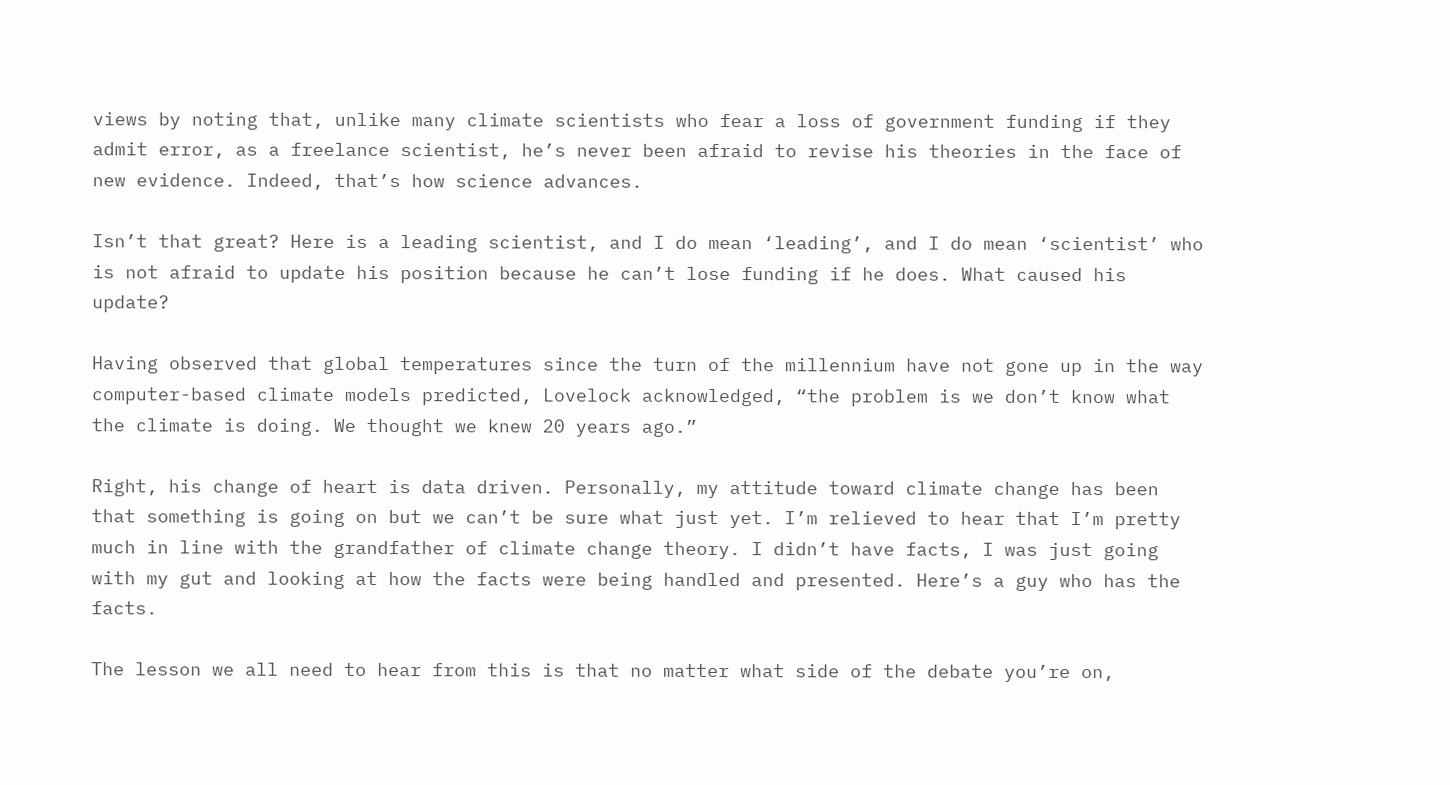views by noting that, unlike many climate scientists who fear a loss of government funding if they admit error, as a freelance scientist, he’s never been afraid to revise his theories in the face of new evidence. Indeed, that’s how science advances.

Isn’t that great? Here is a leading scientist, and I do mean ‘leading’, and I do mean ‘scientist’ who is not afraid to update his position because he can’t lose funding if he does. What caused his update?

Having observed that global temperatures since the turn of the millennium have not gone up in the way computer-based climate models predicted, Lovelock acknowledged, “the problem is we don’t know what the climate is doing. We thought we knew 20 years ago.”

Right, his change of heart is data driven. Personally, my attitude toward climate change has been that something is going on but we can’t be sure what just yet. I’m relieved to hear that I’m pretty much in line with the grandfather of climate change theory. I didn’t have facts, I was just going with my gut and looking at how the facts were being handled and presented. Here’s a guy who has the facts.

The lesson we all need to hear from this is that no matter what side of the debate you’re on,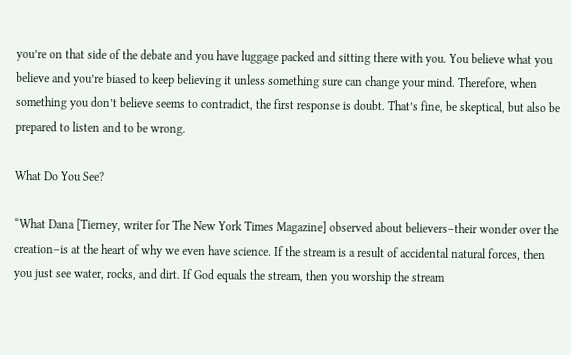you’re on that side of the debate and you have luggage packed and sitting there with you. You believe what you believe and you’re biased to keep believing it unless something sure can change your mind. Therefore, when something you don’t believe seems to contradict, the first response is doubt. That’s fine, be skeptical, but also be prepared to listen and to be wrong.

What Do You See?

“What Dana [Tierney, writer for The New York Times Magazine] observed about believers–their wonder over the creation–is at the heart of why we even have science. If the stream is a result of accidental natural forces, then you just see water, rocks, and dirt. If God equals the stream, then you worship the stream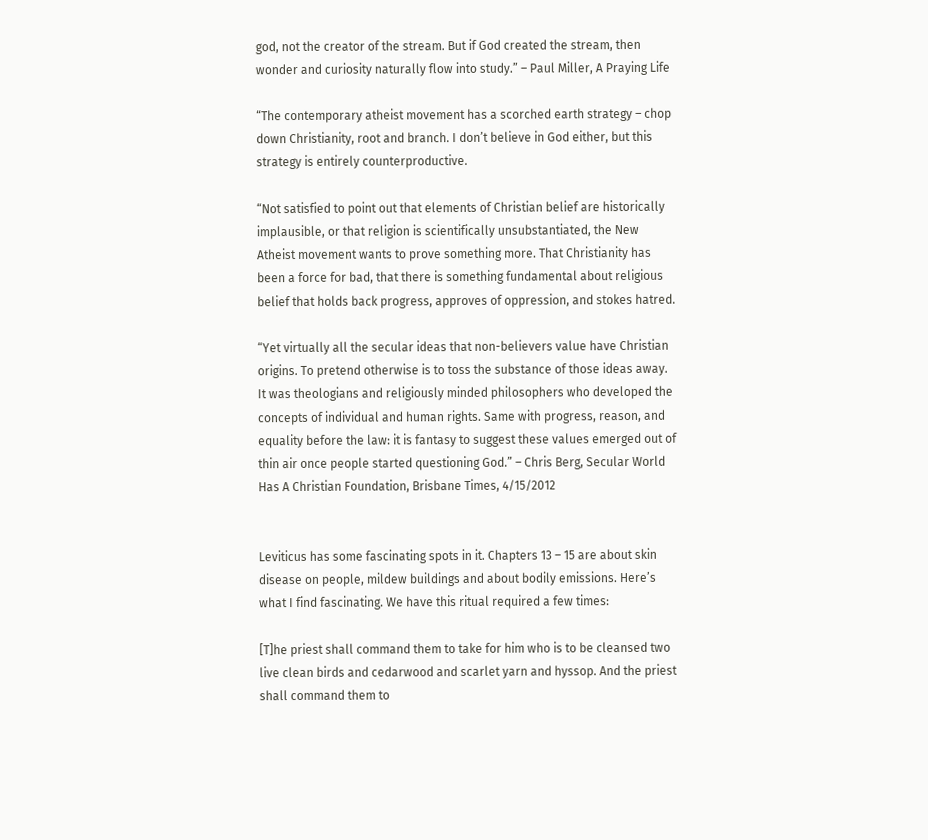god, not the creator of the stream. But if God created the stream, then wonder and curiosity naturally flow into study.” – Paul Miller, A Praying Life

“The contemporary atheist movement has a scorched earth strategy – chop down Christianity, root and branch. I don’t believe in God either, but this strategy is entirely counterproductive.

“Not satisfied to point out that elements of Christian belief are historically implausible, or that religion is scientifically unsubstantiated, the New Atheist movement wants to prove something more. That Christianity has been a force for bad, that there is something fundamental about religious belief that holds back progress, approves of oppression, and stokes hatred.

“Yet virtually all the secular ideas that non-believers value have Christian origins. To pretend otherwise is to toss the substance of those ideas away. It was theologians and religiously minded philosophers who developed the concepts of individual and human rights. Same with progress, reason, and equality before the law: it is fantasy to suggest these values emerged out of thin air once people started questioning God.” – Chris Berg, Secular World Has A Christian Foundation, Brisbane Times, 4/15/2012


Leviticus has some fascinating spots in it. Chapters 13 – 15 are about skin disease on people, mildew buildings and about bodily emissions. Here’s what I find fascinating. We have this ritual required a few times:

[T]he priest shall command them to take for him who is to be cleansed two live clean birds and cedarwood and scarlet yarn and hyssop. And the priest shall command them to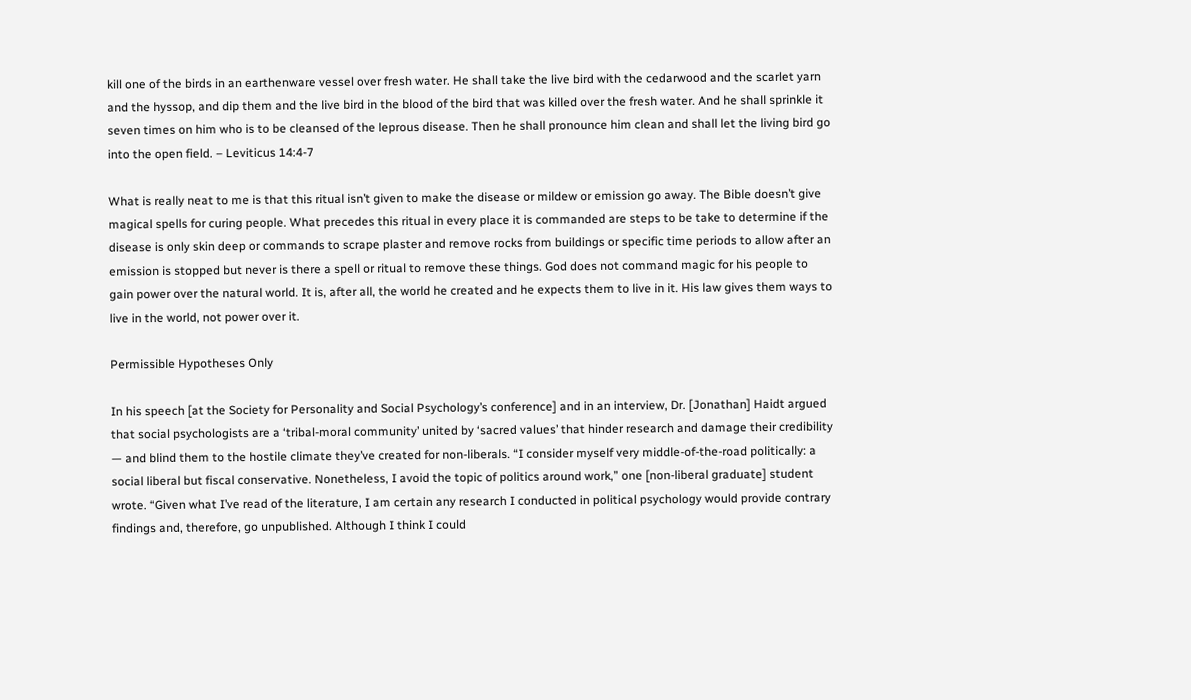kill one of the birds in an earthenware vessel over fresh water. He shall take the live bird with the cedarwood and the scarlet yarn and the hyssop, and dip them and the live bird in the blood of the bird that was killed over the fresh water. And he shall sprinkle it seven times on him who is to be cleansed of the leprous disease. Then he shall pronounce him clean and shall let the living bird go into the open field. – Leviticus 14:4-7

What is really neat to me is that this ritual isn’t given to make the disease or mildew or emission go away. The Bible doesn’t give magical spells for curing people. What precedes this ritual in every place it is commanded are steps to be take to determine if the disease is only skin deep or commands to scrape plaster and remove rocks from buildings or specific time periods to allow after an emission is stopped but never is there a spell or ritual to remove these things. God does not command magic for his people to gain power over the natural world. It is, after all, the world he created and he expects them to live in it. His law gives them ways to live in the world, not power over it.

Permissible Hypotheses Only

In his speech [at the Society for Personality and Social Psychology’s conference] and in an interview, Dr. [Jonathan] Haidt argued that social psychologists are a ‘tribal-moral community’ united by ‘sacred values’ that hinder research and damage their credibility — and blind them to the hostile climate they’ve created for non-liberals. “I consider myself very middle-of-the-road politically: a social liberal but fiscal conservative. Nonetheless, I avoid the topic of politics around work,” one [non-liberal graduate] student wrote. “Given what I’ve read of the literature, I am certain any research I conducted in political psychology would provide contrary findings and, therefore, go unpublished. Although I think I could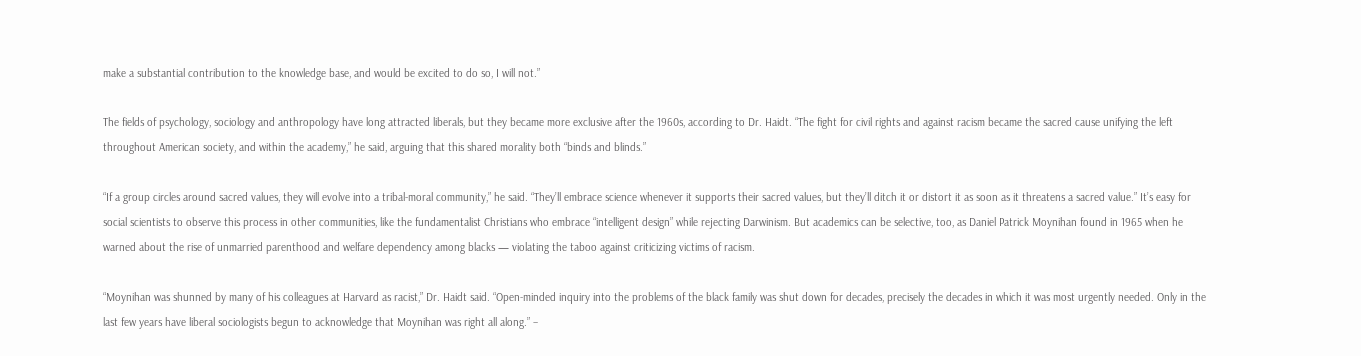make a substantial contribution to the knowledge base, and would be excited to do so, I will not.”

The fields of psychology, sociology and anthropology have long attracted liberals, but they became more exclusive after the 1960s, according to Dr. Haidt. “The fight for civil rights and against racism became the sacred cause unifying the left throughout American society, and within the academy,” he said, arguing that this shared morality both “binds and blinds.”

“If a group circles around sacred values, they will evolve into a tribal-moral community,” he said. “They’ll embrace science whenever it supports their sacred values, but they’ll ditch it or distort it as soon as it threatens a sacred value.” It’s easy for social scientists to observe this process in other communities, like the fundamentalist Christians who embrace “intelligent design” while rejecting Darwinism. But academics can be selective, too, as Daniel Patrick Moynihan found in 1965 when he warned about the rise of unmarried parenthood and welfare dependency among blacks — violating the taboo against criticizing victims of racism.

“Moynihan was shunned by many of his colleagues at Harvard as racist,” Dr. Haidt said. “Open-minded inquiry into the problems of the black family was shut down for decades, precisely the decades in which it was most urgently needed. Only in the last few years have liberal sociologists begun to acknowledge that Moynihan was right all along.” –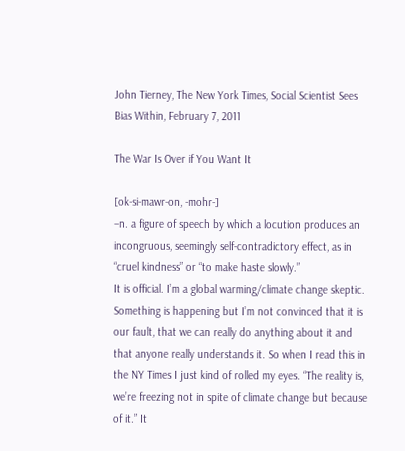John Tierney, The New York Times, Social Scientist Sees Bias Within, February 7, 2011

The War Is Over if You Want It

[ok-si-mawr-on, -mohr-]
–n. a figure of speech by which a locution produces an incongruous, seemingly self-contradictory effect, as in “cruel kindness” or “to make haste slowly.”
It is official. I’m a global warming/climate change skeptic. Something is happening but I’m not convinced that it is our fault, that we can really do anything about it and that anyone really understands it. So when I read this in the NY Times I just kind of rolled my eyes. “The reality is, we’re freezing not in spite of climate change but because of it.” It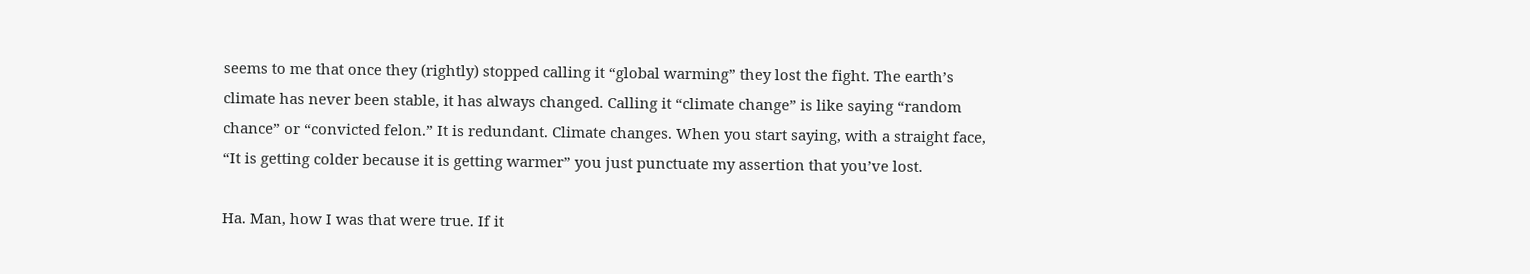seems to me that once they (rightly) stopped calling it “global warming” they lost the fight. The earth’s climate has never been stable, it has always changed. Calling it “climate change” is like saying “random chance” or “convicted felon.” It is redundant. Climate changes. When you start saying, with a straight face, “It is getting colder because it is getting warmer” you just punctuate my assertion that you’ve lost.

Ha. Man, how I was that were true. If it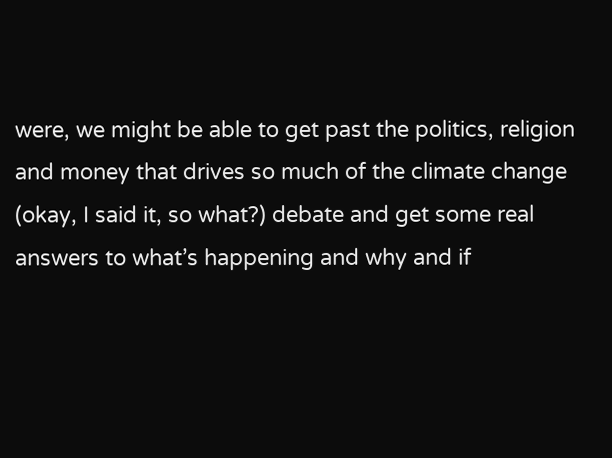were, we might be able to get past the politics, religion and money that drives so much of the climate change (okay, I said it, so what?) debate and get some real answers to what’s happening and why and if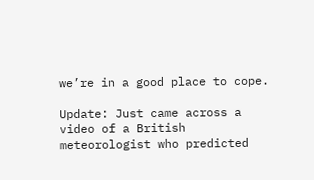we’re in a good place to cope.

Update: Just came across a video of a British meteorologist who predicted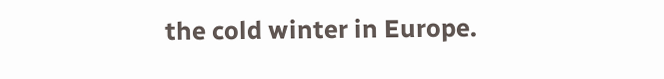the cold winter in Europe.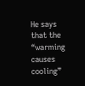He says that the “warming causes cooling”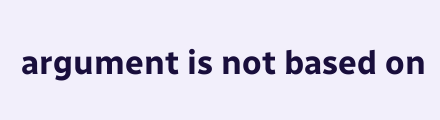argument is not based on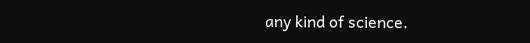any kind of science.